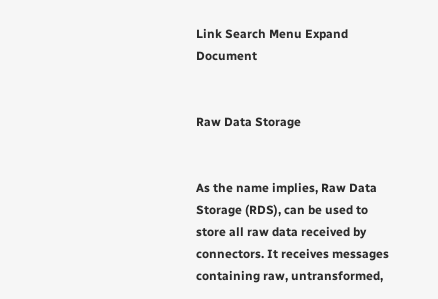Link Search Menu Expand Document


Raw Data Storage


As the name implies, Raw Data Storage (RDS), can be used to store all raw data received by connectors. It receives messages containing raw, untransformed,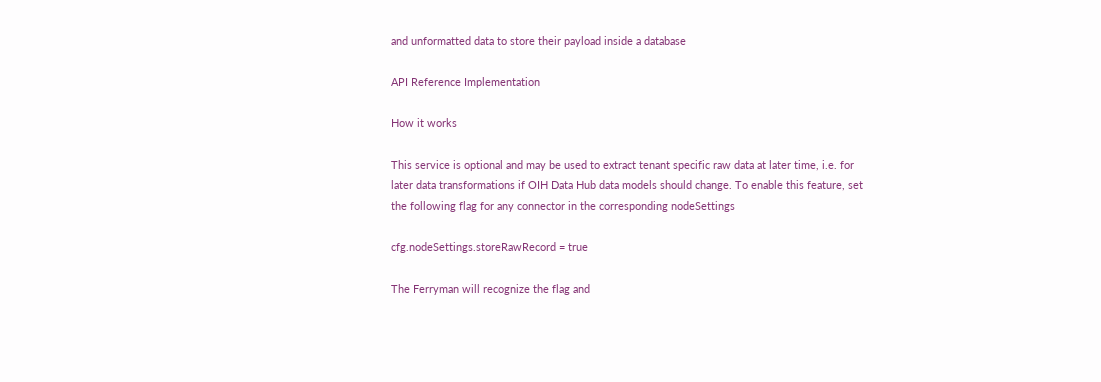and unformatted data to store their payload inside a database

API Reference Implementation

How it works

This service is optional and may be used to extract tenant specific raw data at later time, i.e. for later data transformations if OIH Data Hub data models should change. To enable this feature, set the following flag for any connector in the corresponding nodeSettings

cfg.nodeSettings.storeRawRecord = true

The Ferryman will recognize the flag and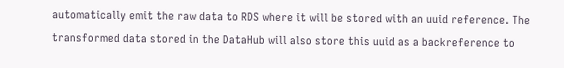automatically emit the raw data to RDS where it will be stored with an uuid reference. The transformed data stored in the DataHub will also store this uuid as a backreference to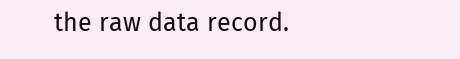the raw data record.